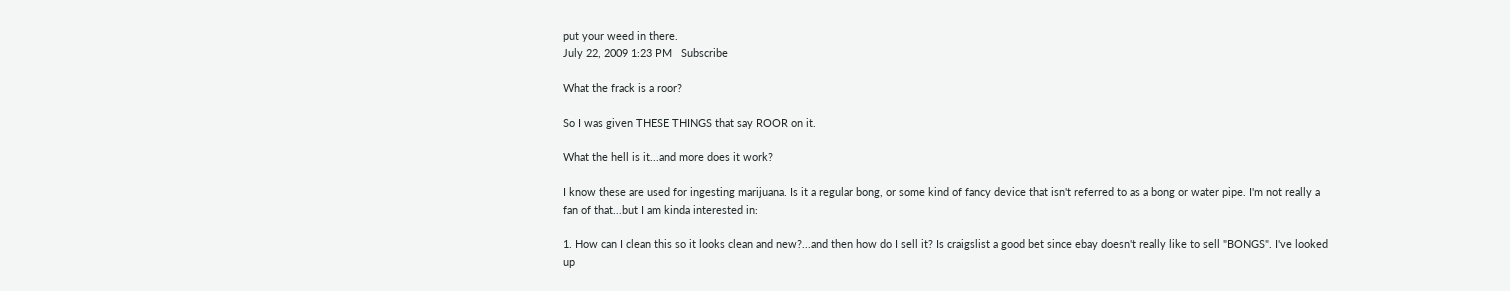put your weed in there.
July 22, 2009 1:23 PM   Subscribe

What the frack is a roor?

So I was given THESE THINGS that say ROOR on it.

What the hell is it...and more does it work?

I know these are used for ingesting marijuana. Is it a regular bong, or some kind of fancy device that isn't referred to as a bong or water pipe. I'm not really a fan of that...but I am kinda interested in:

1. How can I clean this so it looks clean and new?...and then how do I sell it? Is craigslist a good bet since ebay doesn't really like to sell "BONGS". I've looked up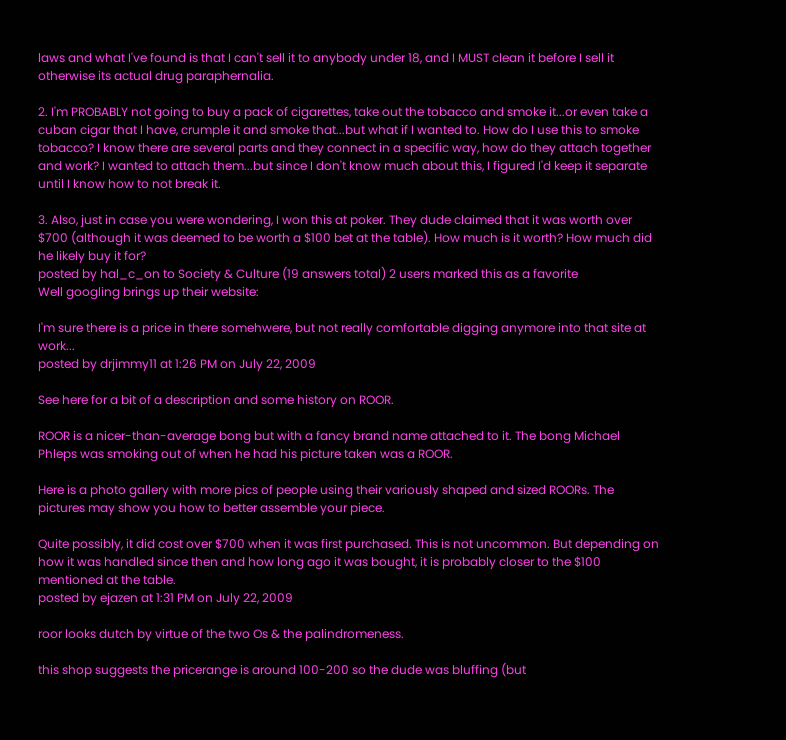laws and what I've found is that I can't sell it to anybody under 18, and I MUST clean it before I sell it otherwise its actual drug paraphernalia.

2. I'm PROBABLY not going to buy a pack of cigarettes, take out the tobacco and smoke it...or even take a cuban cigar that I have, crumple it and smoke that...but what if I wanted to. How do I use this to smoke tobacco? I know there are several parts and they connect in a specific way, how do they attach together and work? I wanted to attach them...but since I don't know much about this, I figured I'd keep it separate until I know how to not break it.

3. Also, just in case you were wondering, I won this at poker. They dude claimed that it was worth over $700 (although it was deemed to be worth a $100 bet at the table). How much is it worth? How much did he likely buy it for?
posted by hal_c_on to Society & Culture (19 answers total) 2 users marked this as a favorite
Well googling brings up their website:

I'm sure there is a price in there somehwere, but not really comfortable digging anymore into that site at work...
posted by drjimmy11 at 1:26 PM on July 22, 2009

See here for a bit of a description and some history on ROOR.

ROOR is a nicer-than-average bong but with a fancy brand name attached to it. The bong Michael Phleps was smoking out of when he had his picture taken was a ROOR.

Here is a photo gallery with more pics of people using their variously shaped and sized ROORs. The pictures may show you how to better assemble your piece.

Quite possibly, it did cost over $700 when it was first purchased. This is not uncommon. But depending on how it was handled since then and how long ago it was bought, it is probably closer to the $100 mentioned at the table.
posted by ejazen at 1:31 PM on July 22, 2009

roor looks dutch by virtue of the two Os & the palindromeness.

this shop suggests the pricerange is around 100-200 so the dude was bluffing (but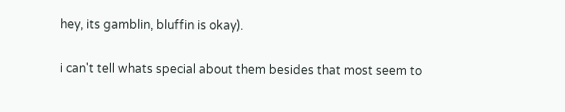hey, its gamblin, bluffin is okay).

i can't tell whats special about them besides that most seem to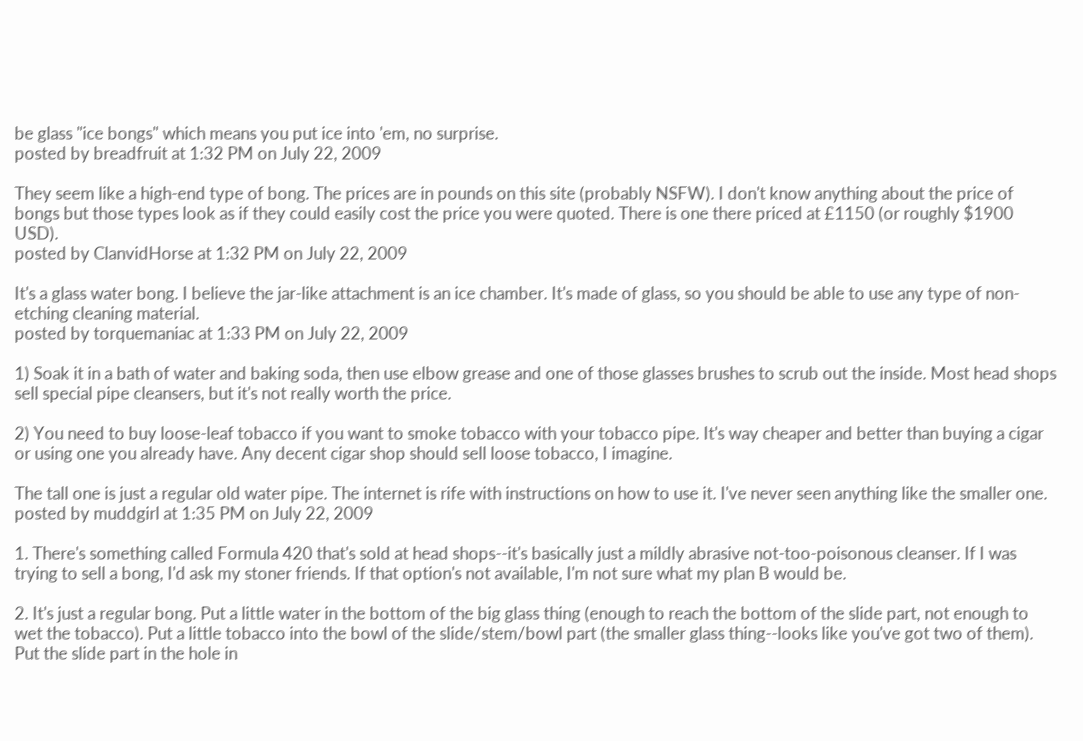be glass "ice bongs" which means you put ice into 'em, no surprise.
posted by breadfruit at 1:32 PM on July 22, 2009

They seem like a high-end type of bong. The prices are in pounds on this site (probably NSFW). I don't know anything about the price of bongs but those types look as if they could easily cost the price you were quoted. There is one there priced at £1150 (or roughly $1900 USD).
posted by ClanvidHorse at 1:32 PM on July 22, 2009

It's a glass water bong. I believe the jar-like attachment is an ice chamber. It's made of glass, so you should be able to use any type of non-etching cleaning material.
posted by torquemaniac at 1:33 PM on July 22, 2009

1) Soak it in a bath of water and baking soda, then use elbow grease and one of those glasses brushes to scrub out the inside. Most head shops sell special pipe cleansers, but it's not really worth the price.

2) You need to buy loose-leaf tobacco if you want to smoke tobacco with your tobacco pipe. It's way cheaper and better than buying a cigar or using one you already have. Any decent cigar shop should sell loose tobacco, I imagine.

The tall one is just a regular old water pipe. The internet is rife with instructions on how to use it. I've never seen anything like the smaller one.
posted by muddgirl at 1:35 PM on July 22, 2009

1. There's something called Formula 420 that's sold at head shops--it's basically just a mildly abrasive not-too-poisonous cleanser. If I was trying to sell a bong, I'd ask my stoner friends. If that option's not available, I'm not sure what my plan B would be.

2. It's just a regular bong. Put a little water in the bottom of the big glass thing (enough to reach the bottom of the slide part, not enough to wet the tobacco). Put a little tobacco into the bowl of the slide/stem/bowl part (the smaller glass thing--looks like you've got two of them). Put the slide part in the hole in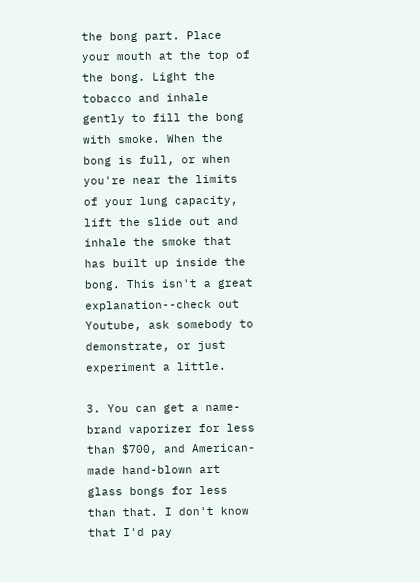the bong part. Place your mouth at the top of the bong. Light the tobacco and inhale gently to fill the bong with smoke. When the bong is full, or when you're near the limits of your lung capacity, lift the slide out and inhale the smoke that has built up inside the bong. This isn't a great explanation--check out Youtube, ask somebody to demonstrate, or just experiment a little.

3. You can get a name-brand vaporizer for less than $700, and American-made hand-blown art glass bongs for less than that. I don't know that I'd pay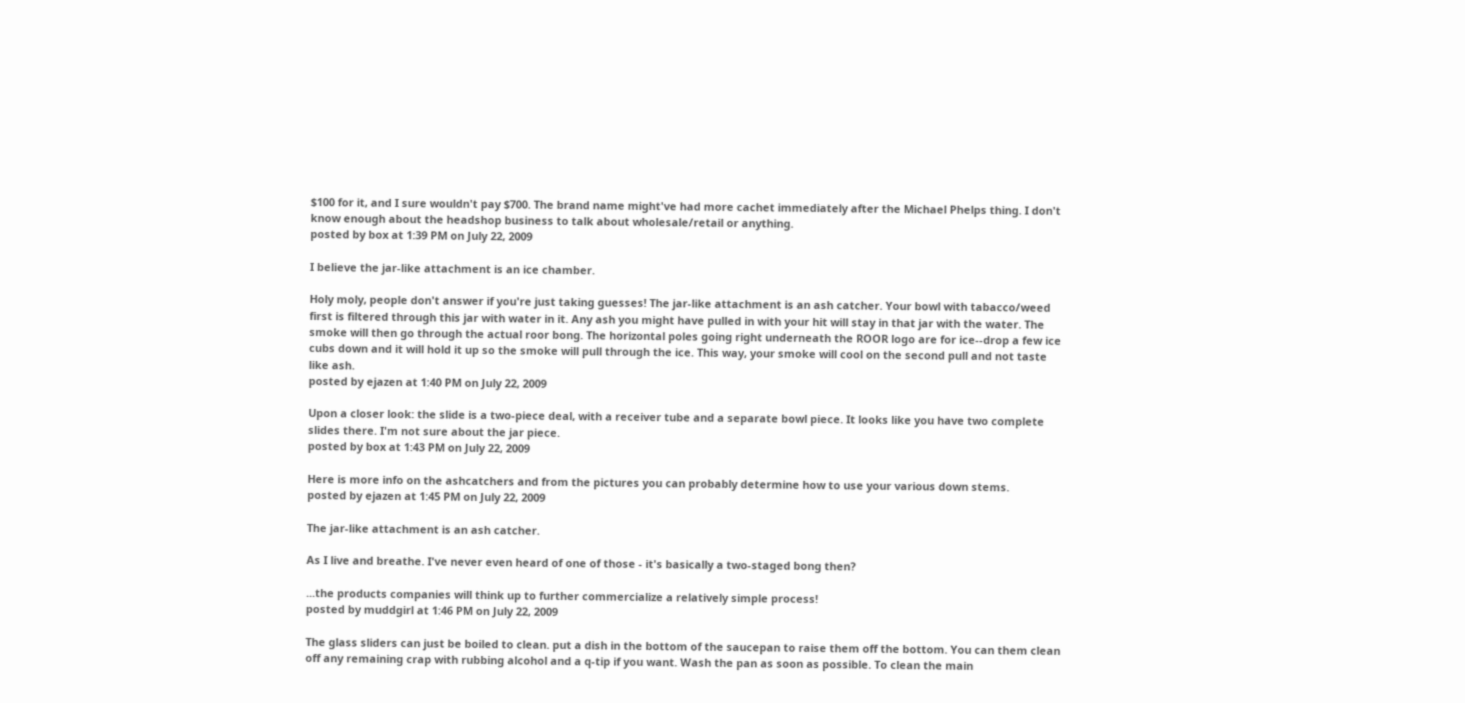$100 for it, and I sure wouldn't pay $700. The brand name might've had more cachet immediately after the Michael Phelps thing. I don't know enough about the headshop business to talk about wholesale/retail or anything.
posted by box at 1:39 PM on July 22, 2009

I believe the jar-like attachment is an ice chamber.

Holy moly, people don't answer if you're just taking guesses! The jar-like attachment is an ash catcher. Your bowl with tabacco/weed first is filtered through this jar with water in it. Any ash you might have pulled in with your hit will stay in that jar with the water. The smoke will then go through the actual roor bong. The horizontal poles going right underneath the ROOR logo are for ice--drop a few ice cubs down and it will hold it up so the smoke will pull through the ice. This way, your smoke will cool on the second pull and not taste like ash.
posted by ejazen at 1:40 PM on July 22, 2009

Upon a closer look: the slide is a two-piece deal, with a receiver tube and a separate bowl piece. It looks like you have two complete slides there. I'm not sure about the jar piece.
posted by box at 1:43 PM on July 22, 2009

Here is more info on the ashcatchers and from the pictures you can probably determine how to use your various down stems.
posted by ejazen at 1:45 PM on July 22, 2009

The jar-like attachment is an ash catcher.

As I live and breathe. I've never even heard of one of those - it's basically a two-staged bong then?

...the products companies will think up to further commercialize a relatively simple process!
posted by muddgirl at 1:46 PM on July 22, 2009

The glass sliders can just be boiled to clean. put a dish in the bottom of the saucepan to raise them off the bottom. You can them clean off any remaining crap with rubbing alcohol and a q-tip if you want. Wash the pan as soon as possible. To clean the main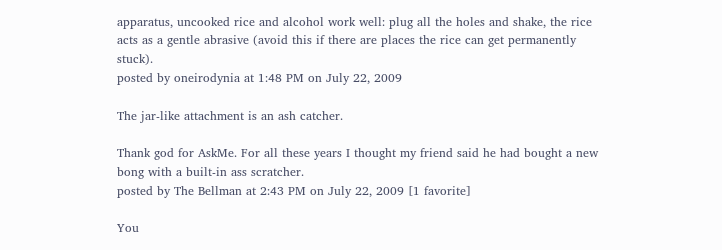apparatus, uncooked rice and alcohol work well: plug all the holes and shake, the rice acts as a gentle abrasive (avoid this if there are places the rice can get permanently stuck).
posted by oneirodynia at 1:48 PM on July 22, 2009

The jar-like attachment is an ash catcher.

Thank god for AskMe. For all these years I thought my friend said he had bought a new bong with a built-in ass scratcher.
posted by The Bellman at 2:43 PM on July 22, 2009 [1 favorite]

You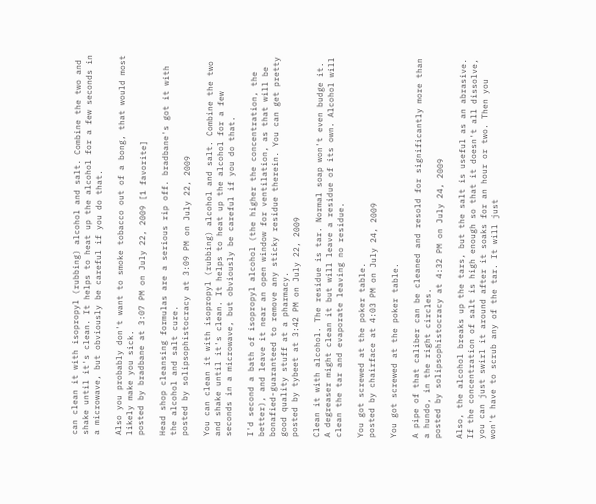can clean it with isopropyl (rubbing) alcohol and salt. Combine the two and shake until it's clean. It helps to heat up the alcohol for a few seconds in a microwave, but obviously be careful if you do that.

Also you probably don't want to smoke tobacco out of a bong, that would most likely make you sick.
posted by bradbane at 3:07 PM on July 22, 2009 [1 favorite]

Head shop cleansing formulas are a serious rip off. bradbane's got it with the alcohol and salt cure.
posted by solipsophistocracy at 3:09 PM on July 22, 2009

You can clean it with isopropyl (rubbing) alcohol and salt. Combine the two and shake until it's clean. It helps to heat up the alcohol for a few seconds in a microwave, but obviously be careful if you do that.

I'd second a bath of isopropyl alcohol (the higher the concentration, the better), and leave it near an open window for ventilation, as that will be bonafied-guaranteed to remove any sticky residue therein. You can get pretty good quality stuff at a pharmacy.
posted by tybeet at 3:42 PM on July 22, 2009

Clean it with alcohol. The residue is tar. Normal soap won't even budge it. A degreaser might clean it but will leave a residue of its own. Alcohol will clean the tar and evaporate leaving no residue.

You got screwed at the poker table.
posted by chairface at 4:03 PM on July 24, 2009

You got screwed at the poker table.

A pipe of that caliber can be cleaned and resold for significantly more than a hundo, in the right circles.
posted by solipsophistocracy at 4:32 PM on July 24, 2009

Also, the alcohol breaks up the tars, but the salt is useful as an abrasive. If the concentration of salt is high enough so that it doesn't all dissolve, you can just swirl it around after it soaks for an hour or two. Then you won't have to scrub any of the tar. It will just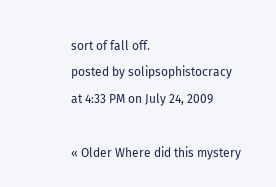sort of fall off.
posted by solipsophistocracy at 4:33 PM on July 24, 2009

« Older Where did this mystery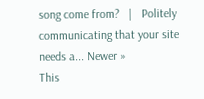song come from?   |   Politely communicating that your site needs a... Newer »
This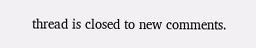thread is closed to new comments.